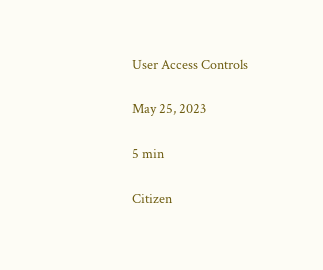User Access Controls

May 25, 2023

5 min

Citizen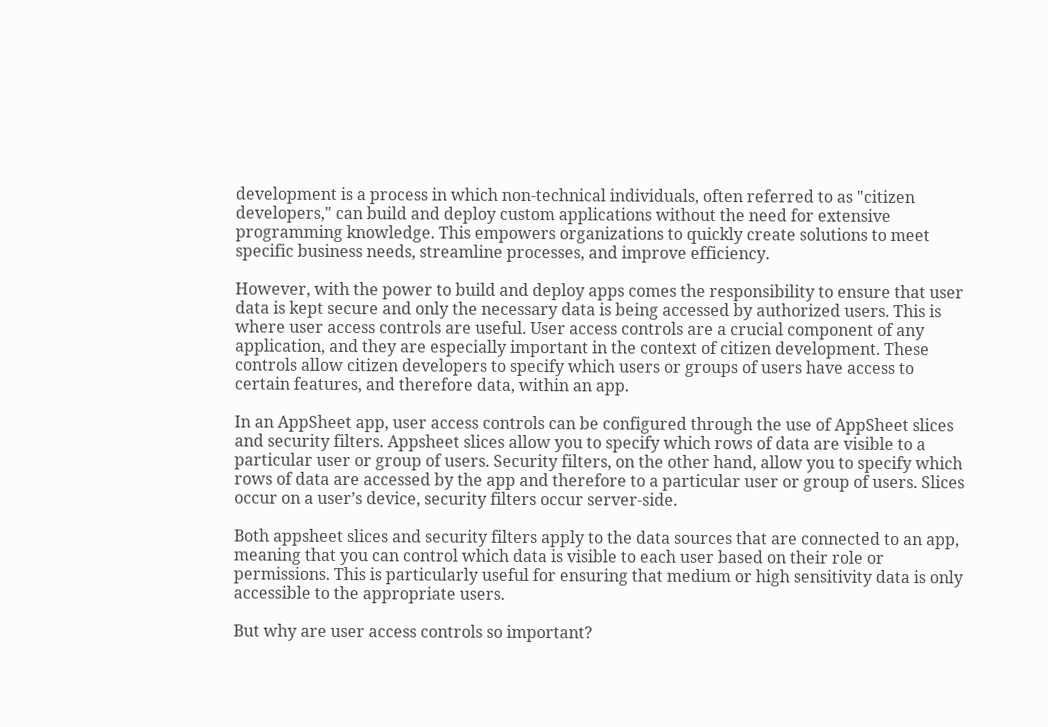development is a process in which non-technical individuals, often referred to as "citizen developers," can build and deploy custom applications without the need for extensive programming knowledge. This empowers organizations to quickly create solutions to meet specific business needs, streamline processes, and improve efficiency.

However, with the power to build and deploy apps comes the responsibility to ensure that user data is kept secure and only the necessary data is being accessed by authorized users. This is where user access controls are useful. User access controls are a crucial component of any application, and they are especially important in the context of citizen development. These controls allow citizen developers to specify which users or groups of users have access to certain features, and therefore data, within an app.

In an AppSheet app, user access controls can be configured through the use of AppSheet slices and security filters. Appsheet slices allow you to specify which rows of data are visible to a particular user or group of users. Security filters, on the other hand, allow you to specify which rows of data are accessed by the app and therefore to a particular user or group of users. Slices occur on a user’s device, security filters occur server-side.

Both appsheet slices and security filters apply to the data sources that are connected to an app, meaning that you can control which data is visible to each user based on their role or permissions. This is particularly useful for ensuring that medium or high sensitivity data is only accessible to the appropriate users.

But why are user access controls so important?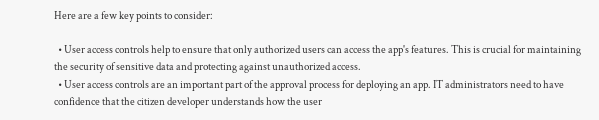Here are a few key points to consider:

  • User access controls help to ensure that only authorized users can access the app's features. This is crucial for maintaining the security of sensitive data and protecting against unauthorized access.
  • User access controls are an important part of the approval process for deploying an app. IT administrators need to have confidence that the citizen developer understands how the user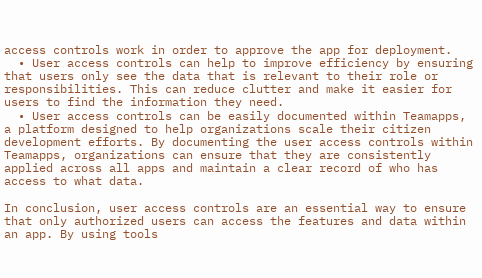access controls work in order to approve the app for deployment.
  • User access controls can help to improve efficiency by ensuring that users only see the data that is relevant to their role or responsibilities. This can reduce clutter and make it easier for users to find the information they need.
  • User access controls can be easily documented within Teamapps, a platform designed to help organizations scale their citizen development efforts. By documenting the user access controls within Teamapps, organizations can ensure that they are consistently applied across all apps and maintain a clear record of who has access to what data.

In conclusion, user access controls are an essential way to ensure that only authorized users can access the features and data within an app. By using tools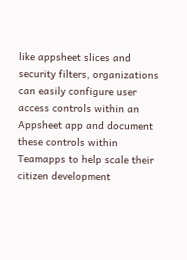like appsheet slices and security filters, organizations can easily configure user access controls within an Appsheet app and document these controls within Teamapps to help scale their citizen development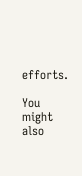efforts.

You might also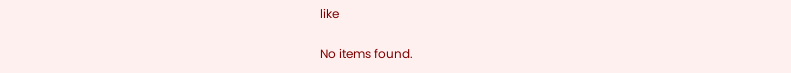like

No items found.